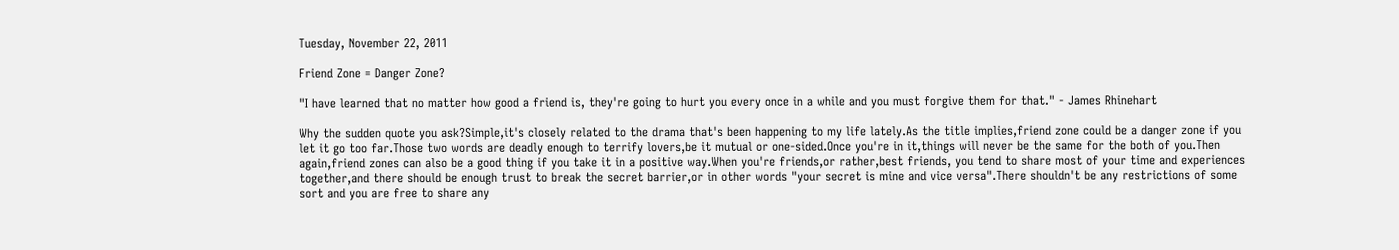Tuesday, November 22, 2011

Friend Zone = Danger Zone?

"I have learned that no matter how good a friend is, they're going to hurt you every once in a while and you must forgive them for that." - James Rhinehart

Why the sudden quote you ask?Simple,it's closely related to the drama that's been happening to my life lately.As the title implies,friend zone could be a danger zone if you let it go too far.Those two words are deadly enough to terrify lovers,be it mutual or one-sided.Once you're in it,things will never be the same for the both of you.Then again,friend zones can also be a good thing if you take it in a positive way.When you're friends,or rather,best friends, you tend to share most of your time and experiences together,and there should be enough trust to break the secret barrier,or in other words "your secret is mine and vice versa".There shouldn't be any restrictions of some sort and you are free to share any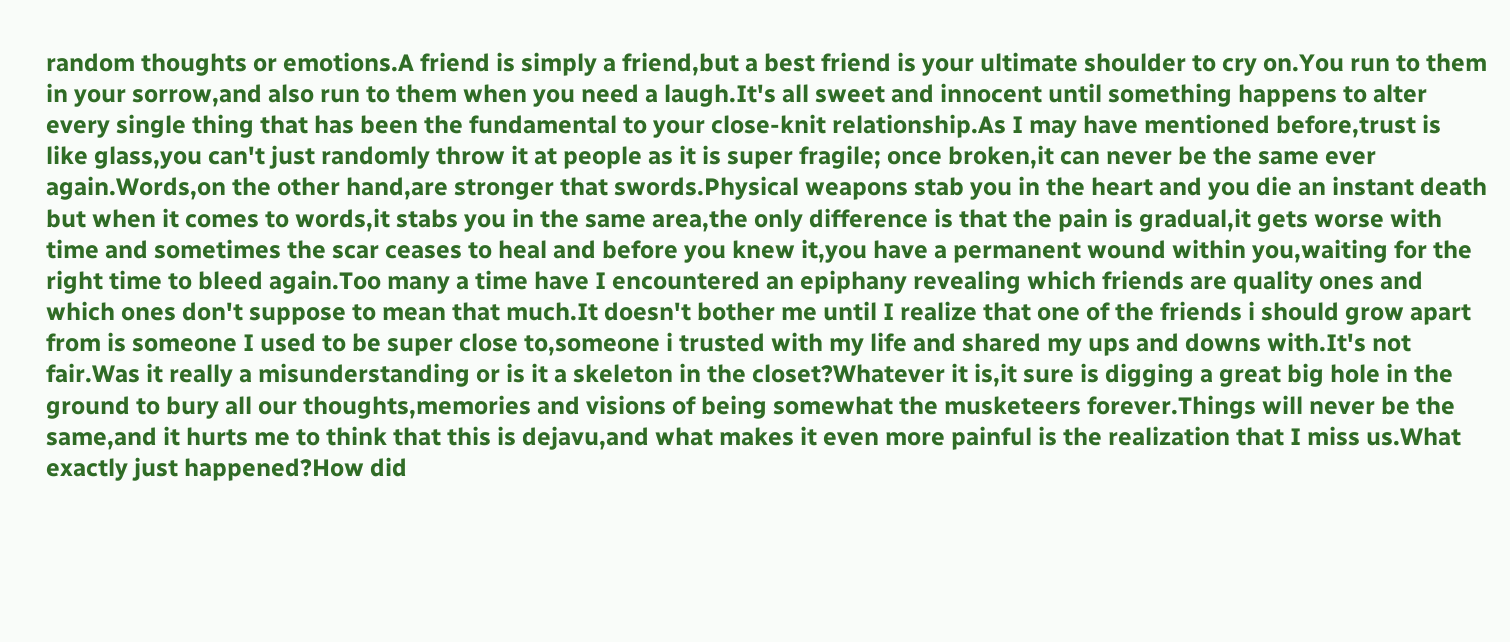random thoughts or emotions.A friend is simply a friend,but a best friend is your ultimate shoulder to cry on.You run to them in your sorrow,and also run to them when you need a laugh.It's all sweet and innocent until something happens to alter every single thing that has been the fundamental to your close-knit relationship.As I may have mentioned before,trust is like glass,you can't just randomly throw it at people as it is super fragile; once broken,it can never be the same ever again.Words,on the other hand,are stronger that swords.Physical weapons stab you in the heart and you die an instant death but when it comes to words,it stabs you in the same area,the only difference is that the pain is gradual,it gets worse with time and sometimes the scar ceases to heal and before you knew it,you have a permanent wound within you,waiting for the right time to bleed again.Too many a time have I encountered an epiphany revealing which friends are quality ones and which ones don't suppose to mean that much.It doesn't bother me until I realize that one of the friends i should grow apart from is someone I used to be super close to,someone i trusted with my life and shared my ups and downs with.It's not fair.Was it really a misunderstanding or is it a skeleton in the closet?Whatever it is,it sure is digging a great big hole in the ground to bury all our thoughts,memories and visions of being somewhat the musketeers forever.Things will never be the same,and it hurts me to think that this is dejavu,and what makes it even more painful is the realization that I miss us.What exactly just happened?How did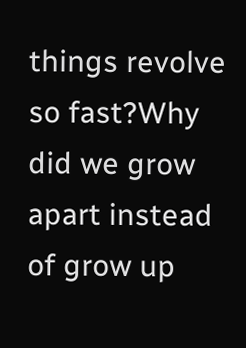things revolve so fast?Why did we grow apart instead of grow up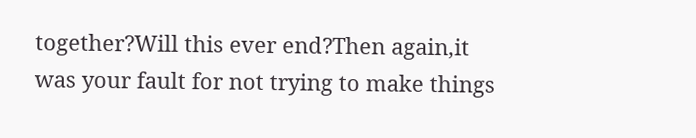together?Will this ever end?Then again,it was your fault for not trying to make things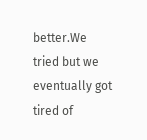better.We tried but we eventually got tired of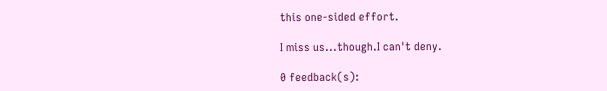this one-sided effort.

I miss us...though.I can't deny.

0 feedback(s):